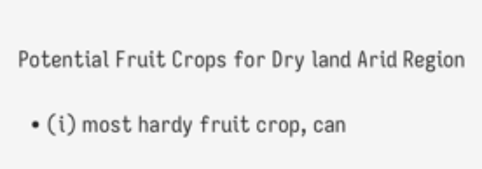Potential Fruit Crops for Dry land Arid Region

  • (i) most hardy fruit crop, can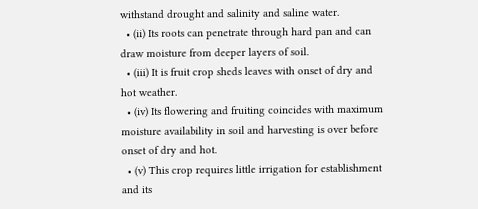withstand drought and salinity and saline water.
  • (ii) Its roots can penetrate through hard pan and can draw moisture from deeper layers of soil.
  • (iii) It is fruit crop sheds leaves with onset of dry and hot weather.
  • (iv) Its flowering and fruiting coincides with maximum moisture availability in soil and harvesting is over before onset of dry and hot.
  • (v) This crop requires little irrigation for establishment and its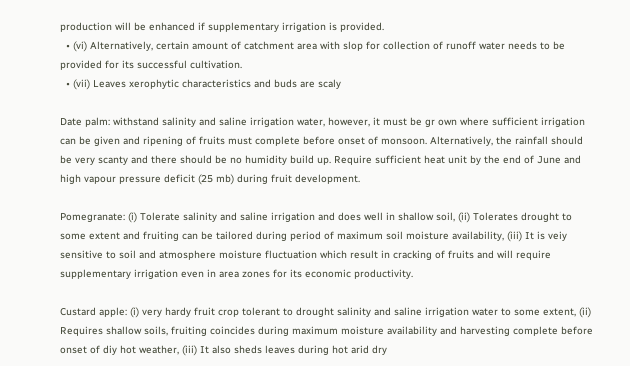production will be enhanced if supplementary irrigation is provided.
  • (vi) Alternatively, certain amount of catchment area with slop for collection of runoff water needs to be provided for its successful cultivation.
  • (vii) Leaves xerophytic characteristics and buds are scaly

Date palm: withstand salinity and saline irrigation water, however, it must be gr own where sufficient irrigation can be given and ripening of fruits must complete before onset of monsoon. Alternatively, the rainfall should be very scanty and there should be no humidity build up. Require sufficient heat unit by the end of June and high vapour pressure deficit (25 mb) during fruit development.

Pomegranate: (i) Tolerate salinity and saline irrigation and does well in shallow soil, (ii) Tolerates drought to some extent and fruiting can be tailored during period of maximum soil moisture availability, (iii) It is veiy sensitive to soil and atmosphere moisture fluctuation which result in cracking of fruits and will require supplementary irrigation even in area zones for its economic productivity.

Custard apple: (i) very hardy fruit crop tolerant to drought salinity and saline irrigation water to some extent, (ii) Requires shallow soils, fruiting coincides during maximum moisture availability and harvesting complete before onset of diy hot weather, (iii) It also sheds leaves during hot arid dry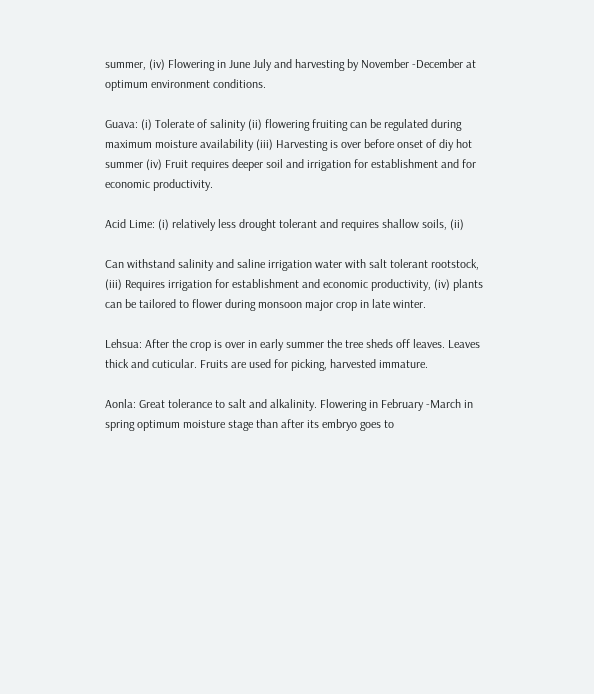summer, (iv) Flowering in June July and harvesting by November -December at optimum environment conditions.

Guava: (i) Tolerate of salinity (ii) flowering fruiting can be regulated during maximum moisture availability (iii) Harvesting is over before onset of diy hot summer (iv) Fruit requires deeper soil and irrigation for establishment and for economic productivity.

Acid Lime: (i) relatively less drought tolerant and requires shallow soils, (ii)

Can withstand salinity and saline irrigation water with salt tolerant rootstock, (iii) Requires irrigation for establishment and economic productivity, (iv) plants can be tailored to flower during monsoon major crop in late winter.

Lehsua: After the crop is over in early summer the tree sheds off leaves. Leaves thick and cuticular. Fruits are used for picking, harvested immature.

Aonla: Great tolerance to salt and alkalinity. Flowering in February -March in spring optimum moisture stage than after its embryo goes to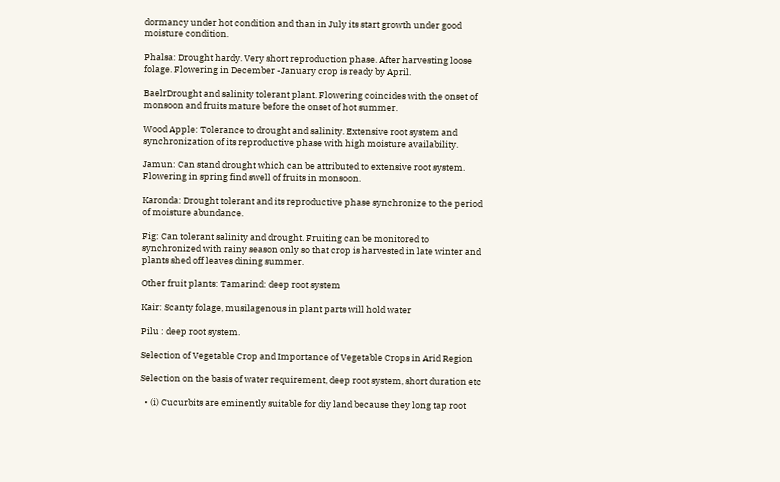dormancy under hot condition and than in July its start growth under good moisture condition.

Phalsa: Drought hardy. Very short reproduction phase. After harvesting loose folage. Flowering in December -January crop is ready by April.

BaelrDrought and salinity tolerant plant. Flowering coincides with the onset of monsoon and fruits mature before the onset of hot summer.

Wood Apple: Tolerance to drought and salinity. Extensive root system and synchronization of its reproductive phase with high moisture availability.

Jamun: Can stand drought which can be attributed to extensive root system. Flowering in spring find swell of fruits in monsoon.

Karonda: Drought tolerant and its reproductive phase synchronize to the period of moisture abundance.

Fig: Can tolerant salinity and drought. Fruiting can be monitored to synchronized with rainy season only so that crop is harvested in late winter and plants shed off leaves dining summer.

Other fruit plants: Tamarind: deep root system

Kair: Scanty folage, musilagenous in plant parts will hold water

Pilu : deep root system.

Selection of Vegetable Crop and Importance of Vegetable Crops in Arid Region

Selection on the basis of water requirement, deep root system, short duration etc

  • (i) Cucurbits are eminently suitable for diy land because they long tap root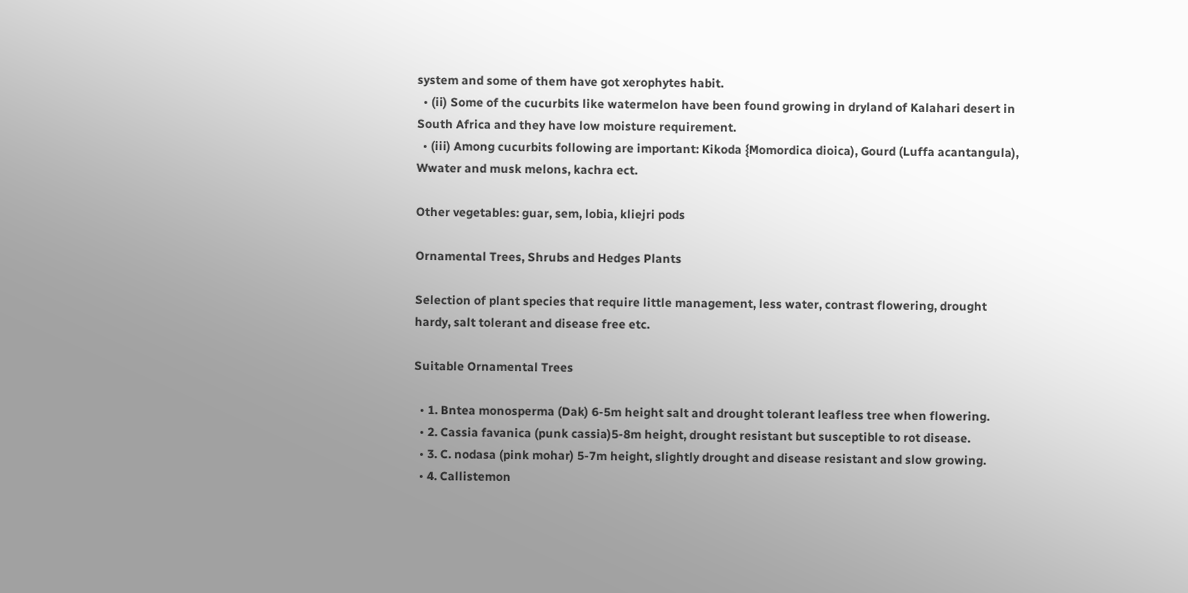system and some of them have got xerophytes habit.
  • (ii) Some of the cucurbits like watermelon have been found growing in dryland of Kalahari desert in South Africa and they have low moisture requirement.
  • (iii) Among cucurbits following are important: Kikoda {Momordica dioica), Gourd (Luffa acantangula), Wwater and musk melons, kachra ect.

Other vegetables: guar, sem, lobia, kliejri pods

Ornamental Trees, Shrubs and Hedges Plants

Selection of plant species that require little management, less water, contrast flowering, drought hardy, salt tolerant and disease free etc.

Suitable Ornamental Trees

  • 1. Bntea monosperma (Dak) 6-5m height salt and drought tolerant leafless tree when flowering.
  • 2. Cassia favanica (punk cassia)5-8m height, drought resistant but susceptible to rot disease.
  • 3. C. nodasa (pink mohar) 5-7m height, slightly drought and disease resistant and slow growing.
  • 4. Callistemon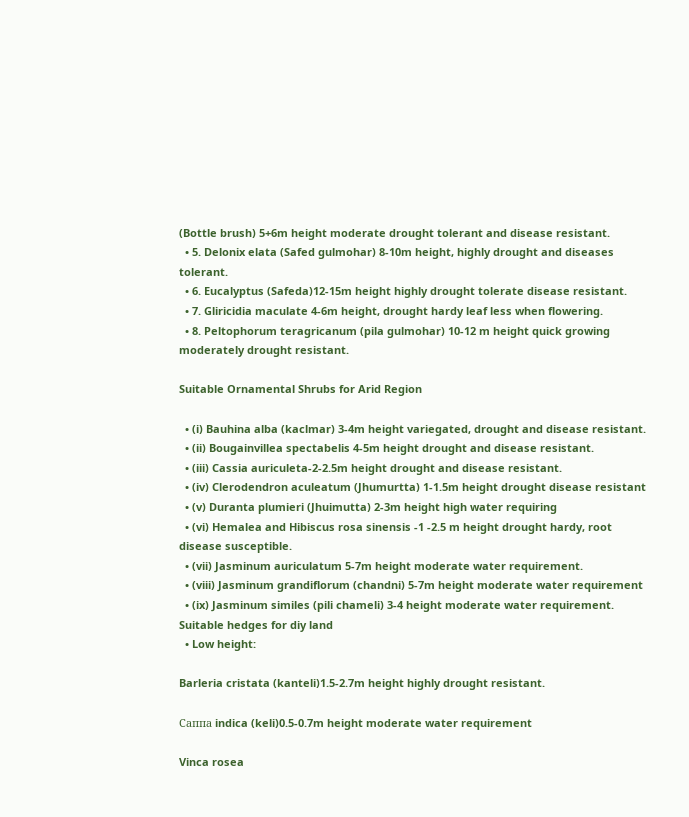(Bottle brush) 5+6m height moderate drought tolerant and disease resistant.
  • 5. Delonix elata (Safed gulmohar) 8-10m height, highly drought and diseases tolerant.
  • 6. Eucalyptus (Safeda)12-15m height highly drought tolerate disease resistant.
  • 7. Gliricidia maculate 4-6m height, drought hardy leaf less when flowering.
  • 8. Peltophorum teragricanum (pila gulmohar) 10-12 m height quick growing moderately drought resistant.

Suitable Ornamental Shrubs for Arid Region

  • (i) Bauhina alba (kaclmar) 3-4m height variegated, drought and disease resistant.
  • (ii) Bougainvillea spectabelis 4-5m height drought and disease resistant.
  • (iii) Cassia auriculeta-2-2.5m height drought and disease resistant.
  • (iv) Clerodendron aculeatum (Jhumurtta) 1-1.5m height drought disease resistant
  • (v) Duranta plumieri (Jhuimutta) 2-3m height high water requiring
  • (vi) Hemalea and Hibiscus rosa sinensis -1 -2.5 m height drought hardy, root disease susceptible.
  • (vii) Jasminum auriculatum 5-7m height moderate water requirement.
  • (viii) Jasminum grandiflorum (chandni) 5-7m height moderate water requirement
  • (ix) Jasminum similes (pili chameli) 3-4 height moderate water requirement. Suitable hedges for diy land
  • Low height:

Barleria cristata (kanteli)1.5-2.7m height highly drought resistant.

Саппа indica (keli)0.5-0.7m height moderate water requirement

Vinca rosea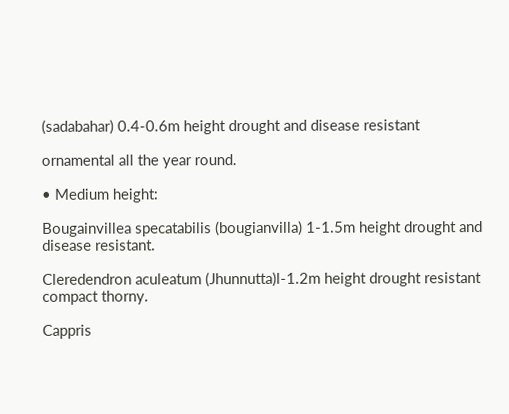(sadabahar) 0.4-0.6m height drought and disease resistant

ornamental all the year round.

• Medium height:

Bougainvillea specatabilis (bougianvilla) 1-1.5m height drought and disease resistant.

Cleredendron aculeatum (Jhunnutta)l-1.2m height drought resistant compact thorny.

Cappris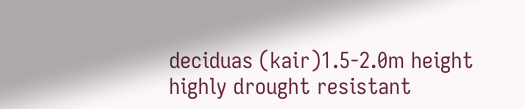deciduas (kair)1.5-2.0m height highly drought resistant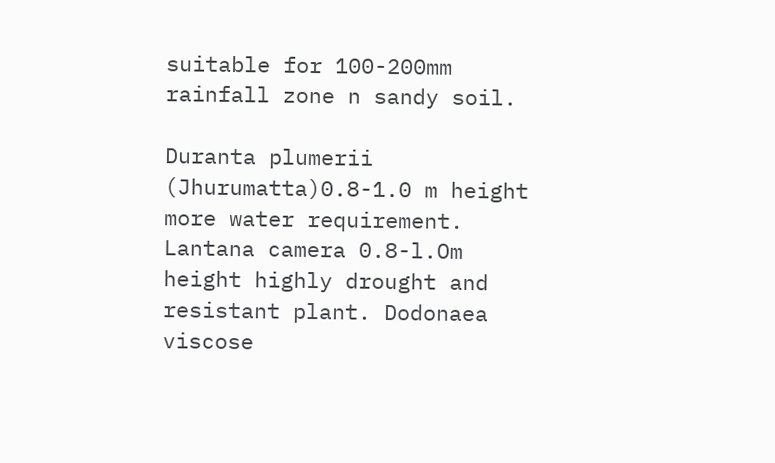suitable for 100-200mm rainfall zone n sandy soil.

Duranta plumerii (Jhurumatta)0.8-1.0 m height more water requirement. Lantana camera 0.8-l.Om height highly drought and resistant plant. Dodonaea viscose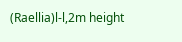(Raellia)l-l,2m height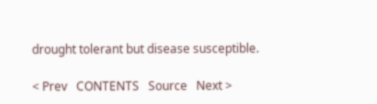drought tolerant but disease susceptible.

< Prev   CONTENTS   Source   Next >